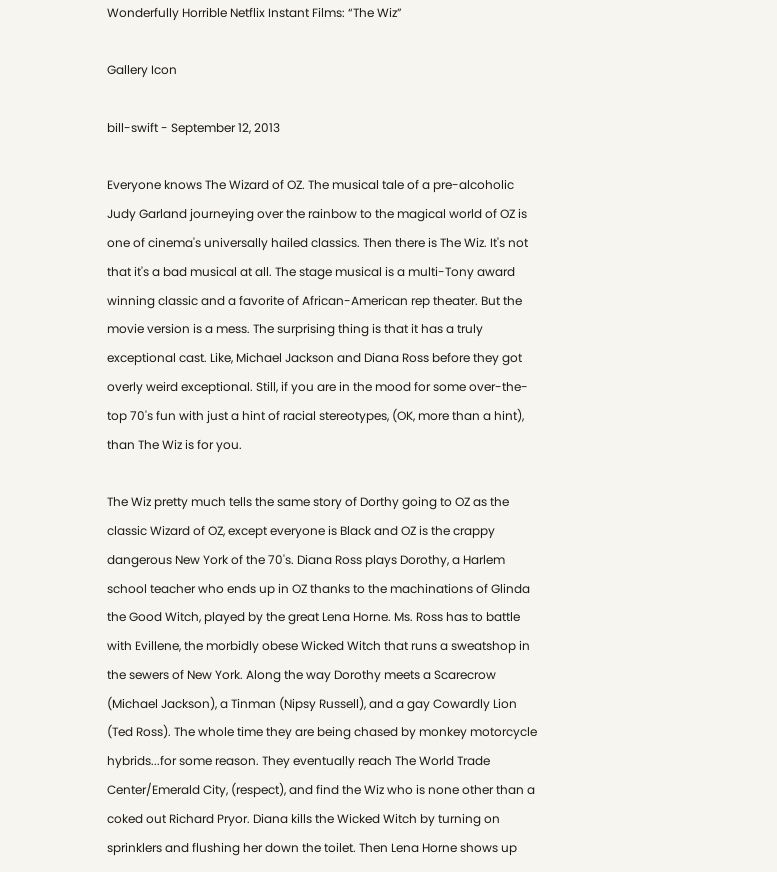Wonderfully Horrible Netflix Instant Films: “The Wiz”

Gallery Icon

bill-swift - September 12, 2013

Everyone knows The Wizard of OZ. The musical tale of a pre-alcoholic Judy Garland journeying over the rainbow to the magical world of OZ is one of cinema's universally hailed classics. Then there is The Wiz. It's not that it's a bad musical at all. The stage musical is a multi-Tony award winning classic and a favorite of African-American rep theater. But the movie version is a mess. The surprising thing is that it has a truly exceptional cast. Like, Michael Jackson and Diana Ross before they got overly weird exceptional. Still, if you are in the mood for some over-the-top 70's fun with just a hint of racial stereotypes, (OK, more than a hint), than The Wiz is for you.

The Wiz pretty much tells the same story of Dorthy going to OZ as the classic Wizard of OZ, except everyone is Black and OZ is the crappy dangerous New York of the 70's. Diana Ross plays Dorothy, a Harlem school teacher who ends up in OZ thanks to the machinations of Glinda the Good Witch, played by the great Lena Horne. Ms. Ross has to battle with Evillene, the morbidly obese Wicked Witch that runs a sweatshop in the sewers of New York. Along the way Dorothy meets a Scarecrow (Michael Jackson), a Tinman (Nipsy Russell), and a gay Cowardly Lion (Ted Ross). The whole time they are being chased by monkey motorcycle hybrids...for some reason. They eventually reach The World Trade Center/Emerald City, (respect), and find the Wiz who is none other than a coked out Richard Pryor. Diana kills the Wicked Witch by turning on sprinklers and flushing her down the toilet. Then Lena Horne shows up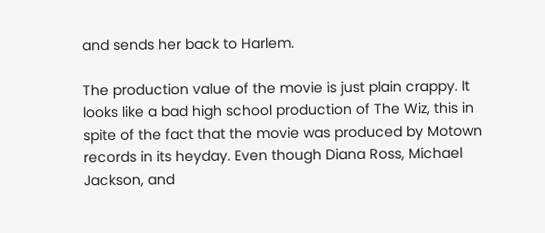and sends her back to Harlem.

The production value of the movie is just plain crappy. It looks like a bad high school production of The Wiz, this in spite of the fact that the movie was produced by Motown records in its heyday. Even though Diana Ross, Michael Jackson, and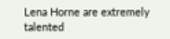Lena Horne are extremely talented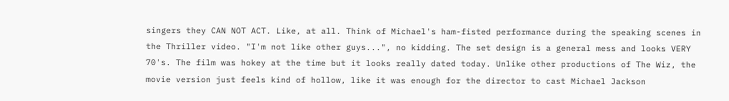singers they CAN NOT ACT. Like, at all. Think of Michael's ham-fisted performance during the speaking scenes in the Thriller video. "I'm not like other guys...", no kidding. The set design is a general mess and looks VERY 70's. The film was hokey at the time but it looks really dated today. Unlike other productions of The Wiz, the movie version just feels kind of hollow, like it was enough for the director to cast Michael Jackson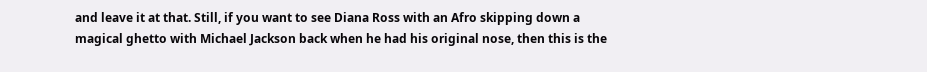and leave it at that. Still, if you want to see Diana Ross with an Afro skipping down a magical ghetto with Michael Jackson back when he had his original nose, then this is the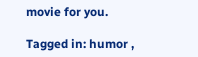movie for you.

Tagged in: humor ,